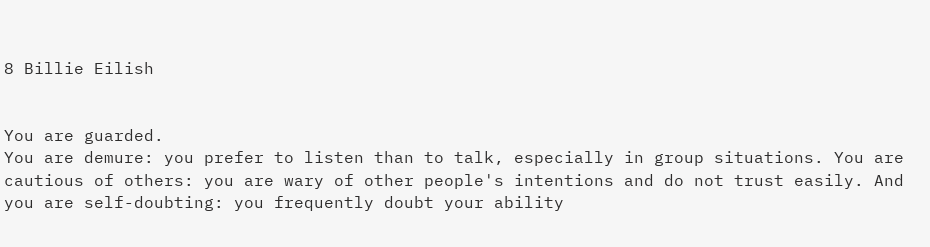8 Billie Eilish


You are guarded.
You are demure: you prefer to listen than to talk, especially in group situations. You are cautious of others: you are wary of other people's intentions and do not trust easily. And you are self-doubting: you frequently doubt your ability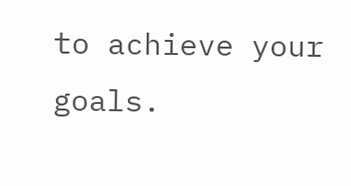to achieve your goals.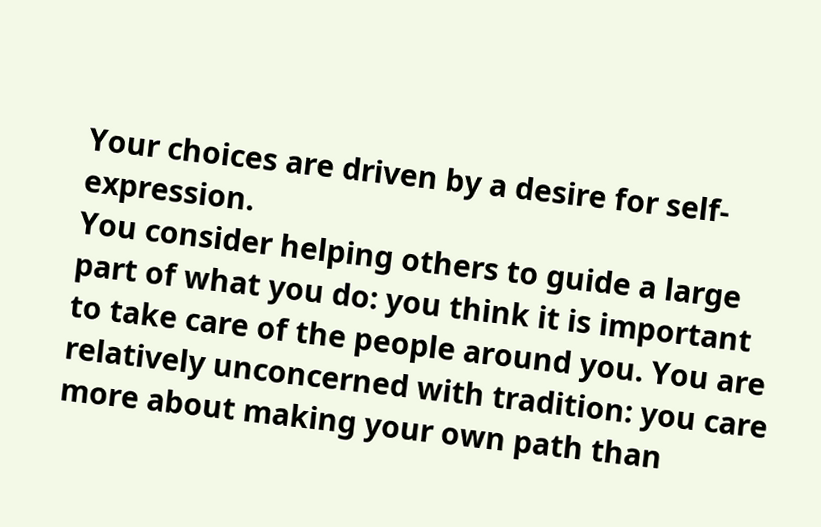Your choices are driven by a desire for self-expression.
You consider helping others to guide a large part of what you do: you think it is important to take care of the people around you. You are relatively unconcerned with tradition: you care more about making your own path than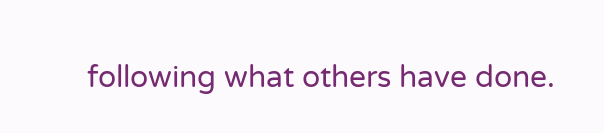following what others have done.